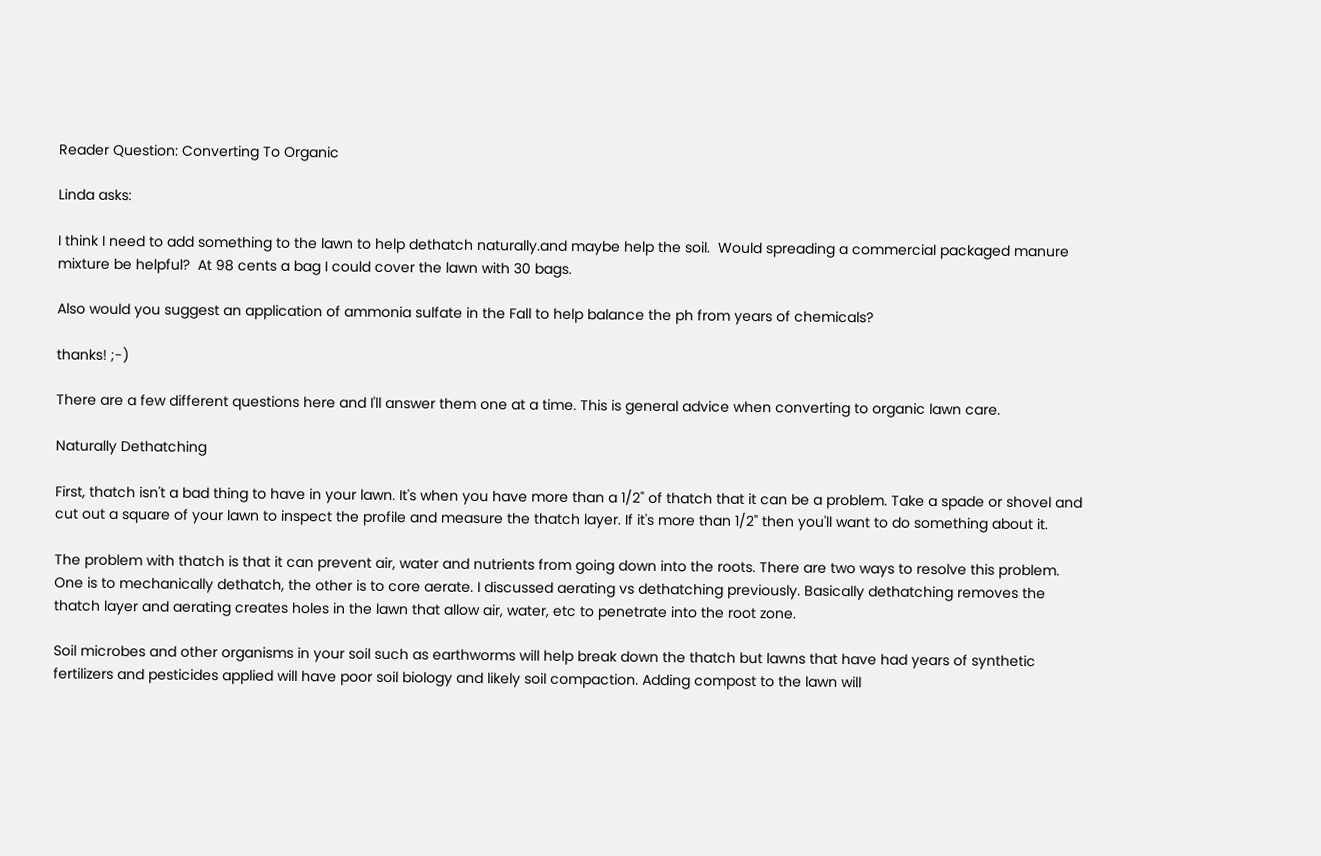Reader Question: Converting To Organic

Linda asks:

I think I need to add something to the lawn to help dethatch naturally.and maybe help the soil.  Would spreading a commercial packaged manure mixture be helpful?  At 98 cents a bag I could cover the lawn with 30 bags.

Also would you suggest an application of ammonia sulfate in the Fall to help balance the ph from years of chemicals?

thanks! ;-)

There are a few different questions here and I'll answer them one at a time. This is general advice when converting to organic lawn care.

Naturally Dethatching

First, thatch isn't a bad thing to have in your lawn. It's when you have more than a 1/2" of thatch that it can be a problem. Take a spade or shovel and cut out a square of your lawn to inspect the profile and measure the thatch layer. If it's more than 1/2" then you'll want to do something about it.

The problem with thatch is that it can prevent air, water and nutrients from going down into the roots. There are two ways to resolve this problem. One is to mechanically dethatch, the other is to core aerate. I discussed aerating vs dethatching previously. Basically dethatching removes the thatch layer and aerating creates holes in the lawn that allow air, water, etc to penetrate into the root zone.

Soil microbes and other organisms in your soil such as earthworms will help break down the thatch but lawns that have had years of synthetic fertilizers and pesticides applied will have poor soil biology and likely soil compaction. Adding compost to the lawn will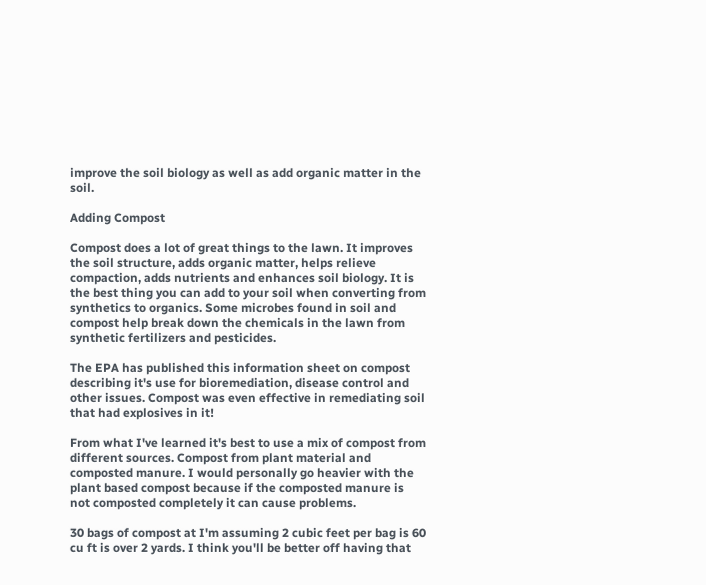improve the soil biology as well as add organic matter in the soil.

Adding Compost

Compost does a lot of great things to the lawn. It improves the soil structure, adds organic matter, helps relieve compaction, adds nutrients and enhances soil biology. It is the best thing you can add to your soil when converting from synthetics to organics. Some microbes found in soil and compost help break down the chemicals in the lawn from synthetic fertilizers and pesticides.

The EPA has published this information sheet on compost describing it's use for bioremediation, disease control and other issues. Compost was even effective in remediating soil that had explosives in it!

From what I've learned it's best to use a mix of compost from different sources. Compost from plant material and composted manure. I would personally go heavier with the plant based compost because if the composted manure is not composted completely it can cause problems.

30 bags of compost at I'm assuming 2 cubic feet per bag is 60 cu ft is over 2 yards. I think you'll be better off having that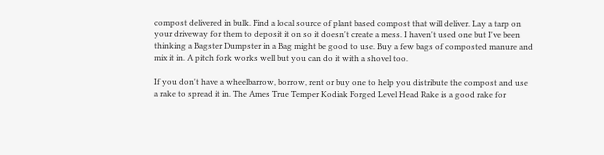compost delivered in bulk. Find a local source of plant based compost that will deliver. Lay a tarp on your driveway for them to deposit it on so it doesn't create a mess. I haven't used one but I've been thinking a Bagster Dumpster in a Bag might be good to use. Buy a few bags of composted manure and mix it in. A pitch fork works well but you can do it with a shovel too.

If you don't have a wheelbarrow, borrow, rent or buy one to help you distribute the compost and use a rake to spread it in. The Ames True Temper Kodiak Forged Level Head Rake is a good rake for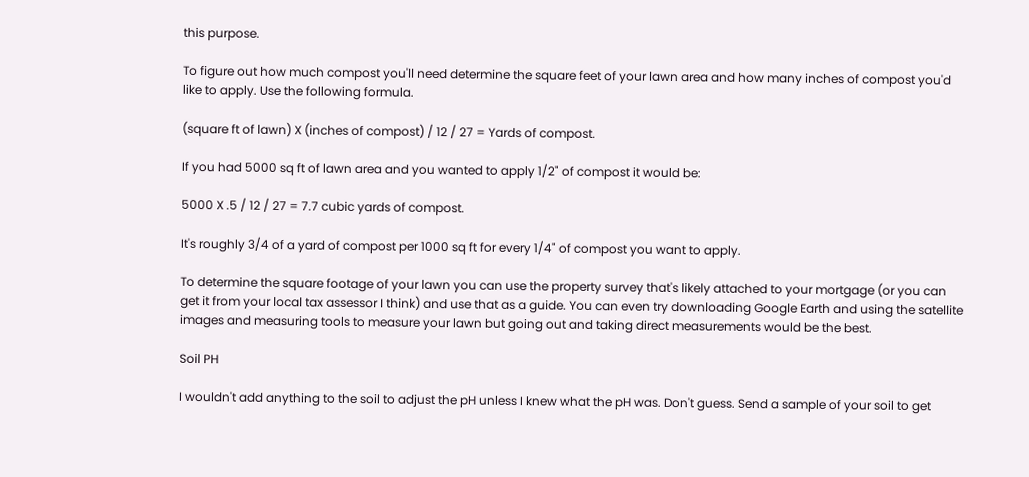this purpose.

To figure out how much compost you'll need determine the square feet of your lawn area and how many inches of compost you'd like to apply. Use the following formula.

(square ft of lawn) X (inches of compost) / 12 / 27 = Yards of compost.

If you had 5000 sq ft of lawn area and you wanted to apply 1/2" of compost it would be:

5000 X .5 / 12 / 27 = 7.7 cubic yards of compost.

It's roughly 3/4 of a yard of compost per 1000 sq ft for every 1/4" of compost you want to apply.

To determine the square footage of your lawn you can use the property survey that's likely attached to your mortgage (or you can get it from your local tax assessor I think) and use that as a guide. You can even try downloading Google Earth and using the satellite images and measuring tools to measure your lawn but going out and taking direct measurements would be the best.

Soil PH

I wouldn't add anything to the soil to adjust the pH unless I knew what the pH was. Don't guess. Send a sample of your soil to get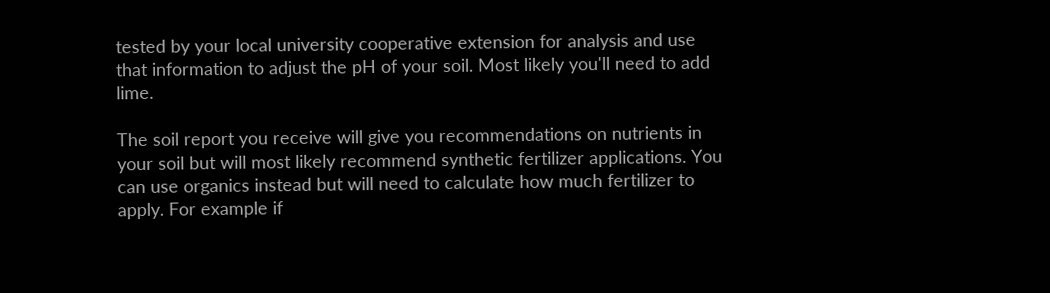tested by your local university cooperative extension for analysis and use that information to adjust the pH of your soil. Most likely you'll need to add lime.

The soil report you receive will give you recommendations on nutrients in your soil but will most likely recommend synthetic fertilizer applications. You can use organics instead but will need to calculate how much fertilizer to apply. For example if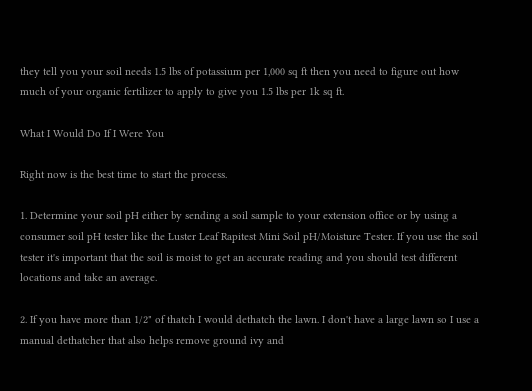they tell you your soil needs 1.5 lbs of potassium per 1,000 sq ft then you need to figure out how much of your organic fertilizer to apply to give you 1.5 lbs per 1k sq ft.

What I Would Do If I Were You

Right now is the best time to start the process.

1. Determine your soil pH either by sending a soil sample to your extension office or by using a consumer soil pH tester like the Luster Leaf Rapitest Mini Soil pH/Moisture Tester. If you use the soil tester it's important that the soil is moist to get an accurate reading and you should test different locations and take an average.

2. If you have more than 1/2" of thatch I would dethatch the lawn. I don't have a large lawn so I use a manual dethatcher that also helps remove ground ivy and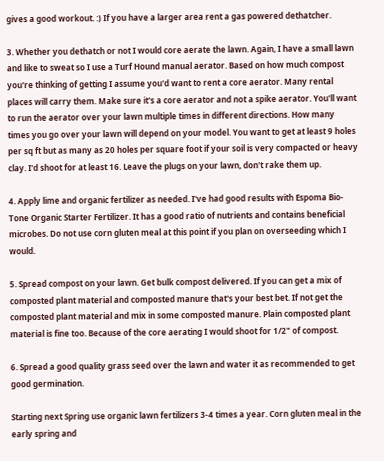gives a good workout. :) If you have a larger area rent a gas powered dethatcher.

3. Whether you dethatch or not I would core aerate the lawn. Again, I have a small lawn and like to sweat so I use a Turf Hound manual aerator. Based on how much compost you're thinking of getting I assume you'd want to rent a core aerator. Many rental places will carry them. Make sure it's a core aerator and not a spike aerator. You'll want to run the aerator over your lawn multiple times in different directions. How many times you go over your lawn will depend on your model. You want to get at least 9 holes per sq ft but as many as 20 holes per square foot if your soil is very compacted or heavy clay. I'd shoot for at least 16. Leave the plugs on your lawn, don't rake them up.

4. Apply lime and organic fertilizer as needed. I've had good results with Espoma Bio-Tone Organic Starter Fertilizer. It has a good ratio of nutrients and contains beneficial microbes. Do not use corn gluten meal at this point if you plan on overseeding which I would.

5. Spread compost on your lawn. Get bulk compost delivered. If you can get a mix of composted plant material and composted manure that's your best bet. If not get the composted plant material and mix in some composted manure. Plain composted plant material is fine too. Because of the core aerating I would shoot for 1/2" of compost.

6. Spread a good quality grass seed over the lawn and water it as recommended to get good germination.

Starting next Spring use organic lawn fertilizers 3-4 times a year. Corn gluten meal in the early spring and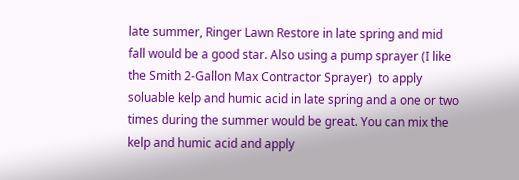late summer, Ringer Lawn Restore in late spring and mid fall would be a good star. Also using a pump sprayer (I like the Smith 2-Gallon Max Contractor Sprayer)  to apply soluable kelp and humic acid in late spring and a one or two times during the summer would be great. You can mix the kelp and humic acid and apply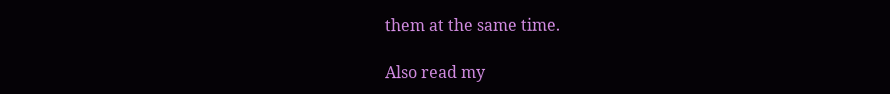them at the same time.

Also read my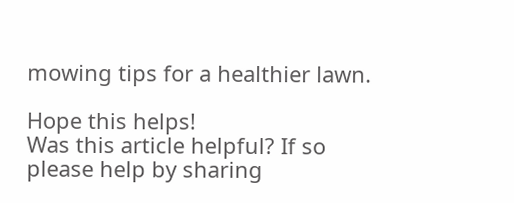mowing tips for a healthier lawn.

Hope this helps!
Was this article helpful? If so please help by sharing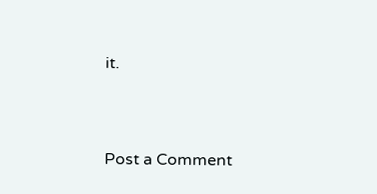it.


Post a Comment